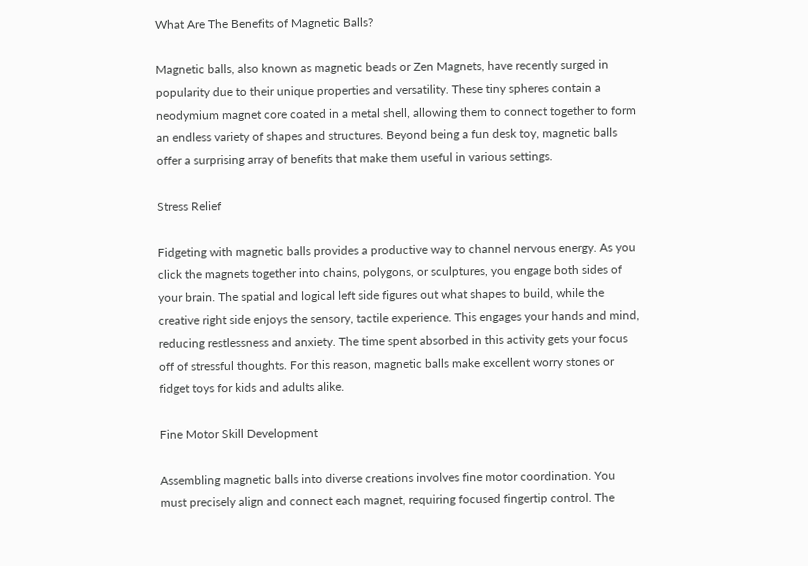What Are The Benefits of Magnetic Balls?

Magnetic balls, also known as magnetic beads or Zen Magnets, have recently surged in popularity due to their unique properties and versatility. These tiny spheres contain a neodymium magnet core coated in a metal shell, allowing them to connect together to form an endless variety of shapes and structures. Beyond being a fun desk toy, magnetic balls offer a surprising array of benefits that make them useful in various settings.

Stress Relief

Fidgeting with magnetic balls provides a productive way to channel nervous energy. As you click the magnets together into chains, polygons, or sculptures, you engage both sides of your brain. The spatial and logical left side figures out what shapes to build, while the creative right side enjoys the sensory, tactile experience. This engages your hands and mind, reducing restlessness and anxiety. The time spent absorbed in this activity gets your focus off of stressful thoughts. For this reason, magnetic balls make excellent worry stones or fidget toys for kids and adults alike.

Fine Motor Skill Development

Assembling magnetic balls into diverse creations involves fine motor coordination. You must precisely align and connect each magnet, requiring focused fingertip control. The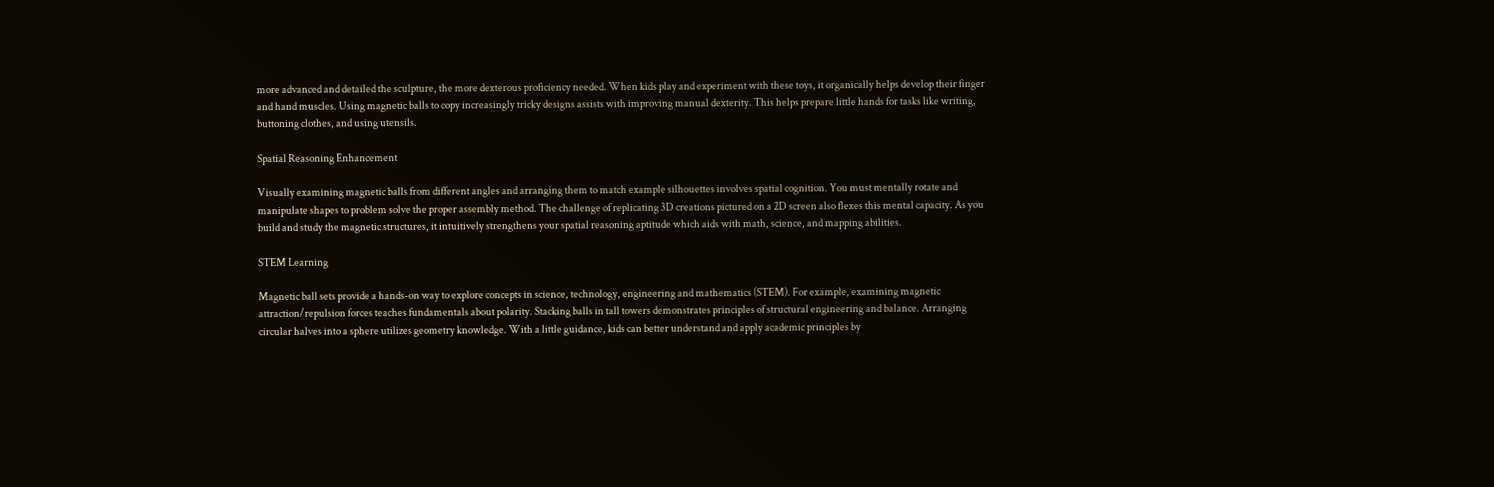more advanced and detailed the sculpture, the more dexterous proficiency needed. When kids play and experiment with these toys, it organically helps develop their finger and hand muscles. Using magnetic balls to copy increasingly tricky designs assists with improving manual dexterity. This helps prepare little hands for tasks like writing, buttoning clothes, and using utensils.

Spatial Reasoning Enhancement

Visually examining magnetic balls from different angles and arranging them to match example silhouettes involves spatial cognition. You must mentally rotate and manipulate shapes to problem solve the proper assembly method. The challenge of replicating 3D creations pictured on a 2D screen also flexes this mental capacity. As you build and study the magnetic structures, it intuitively strengthens your spatial reasoning aptitude which aids with math, science, and mapping abilities.

STEM Learning

Magnetic ball sets provide a hands-on way to explore concepts in science, technology, engineering and mathematics (STEM). For example, examining magnetic attraction/repulsion forces teaches fundamentals about polarity. Stacking balls in tall towers demonstrates principles of structural engineering and balance. Arranging circular halves into a sphere utilizes geometry knowledge. With a little guidance, kids can better understand and apply academic principles by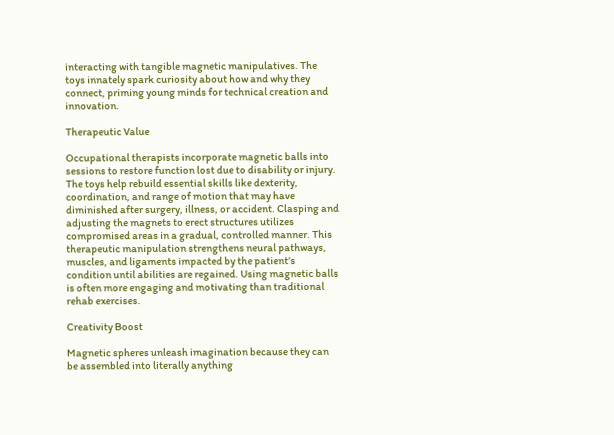interacting with tangible magnetic manipulatives. The toys innately spark curiosity about how and why they connect, priming young minds for technical creation and innovation.

Therapeutic Value

Occupational therapists incorporate magnetic balls into sessions to restore function lost due to disability or injury. The toys help rebuild essential skills like dexterity, coordination, and range of motion that may have diminished after surgery, illness, or accident. Clasping and adjusting the magnets to erect structures utilizes compromised areas in a gradual, controlled manner. This therapeutic manipulation strengthens neural pathways, muscles, and ligaments impacted by the patient’s condition until abilities are regained. Using magnetic balls is often more engaging and motivating than traditional rehab exercises.

Creativity Boost

Magnetic spheres unleash imagination because they can be assembled into literally anything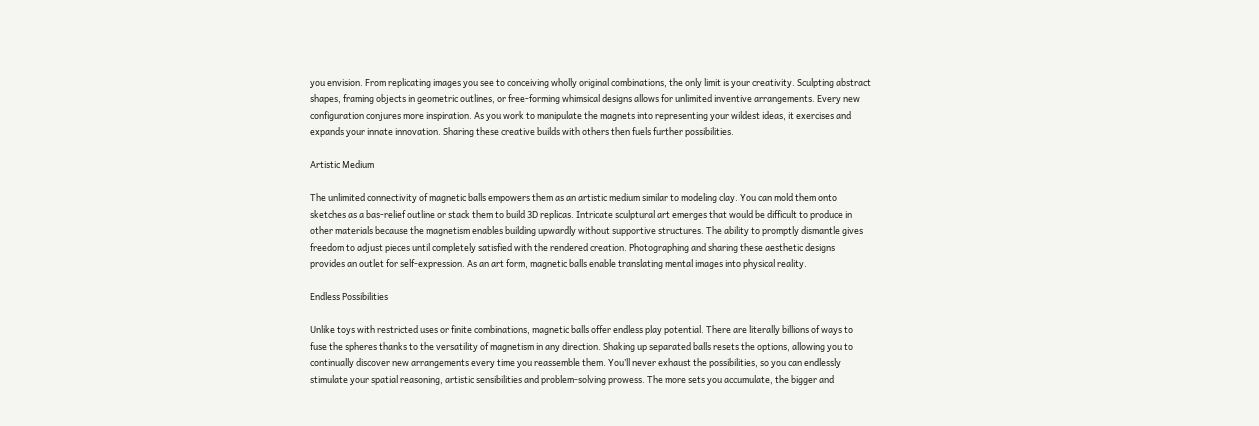you envision. From replicating images you see to conceiving wholly original combinations, the only limit is your creativity. Sculpting abstract shapes, framing objects in geometric outlines, or free-forming whimsical designs allows for unlimited inventive arrangements. Every new configuration conjures more inspiration. As you work to manipulate the magnets into representing your wildest ideas, it exercises and expands your innate innovation. Sharing these creative builds with others then fuels further possibilities.

Artistic Medium

The unlimited connectivity of magnetic balls empowers them as an artistic medium similar to modeling clay. You can mold them onto sketches as a bas-relief outline or stack them to build 3D replicas. Intricate sculptural art emerges that would be difficult to produce in other materials because the magnetism enables building upwardly without supportive structures. The ability to promptly dismantle gives freedom to adjust pieces until completely satisfied with the rendered creation. Photographing and sharing these aesthetic designs provides an outlet for self-expression. As an art form, magnetic balls enable translating mental images into physical reality.

Endless Possibilities

Unlike toys with restricted uses or finite combinations, magnetic balls offer endless play potential. There are literally billions of ways to fuse the spheres thanks to the versatility of magnetism in any direction. Shaking up separated balls resets the options, allowing you to continually discover new arrangements every time you reassemble them. You’ll never exhaust the possibilities, so you can endlessly stimulate your spatial reasoning, artistic sensibilities and problem-solving prowess. The more sets you accumulate, the bigger and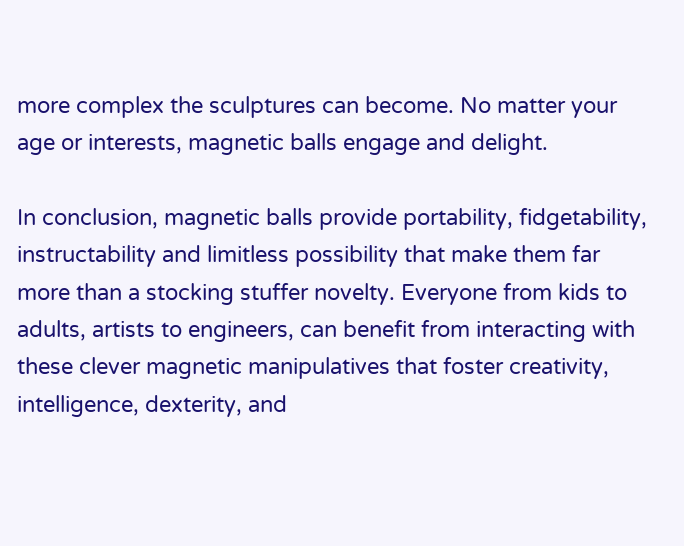more complex the sculptures can become. No matter your age or interests, magnetic balls engage and delight.

In conclusion, magnetic balls provide portability, fidgetability, instructability and limitless possibility that make them far more than a stocking stuffer novelty. Everyone from kids to adults, artists to engineers, can benefit from interacting with these clever magnetic manipulatives that foster creativity, intelligence, dexterity, and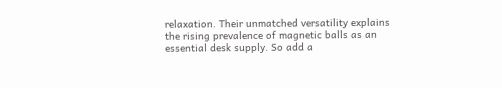relaxation. Their unmatched versatility explains the rising prevalence of magnetic balls as an essential desk supply. So add a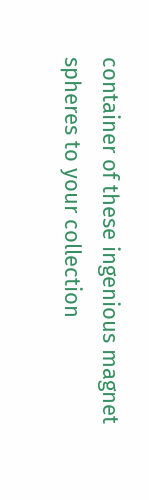container of these ingenious magnet spheres to your collection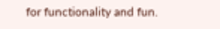for functionality and fun.